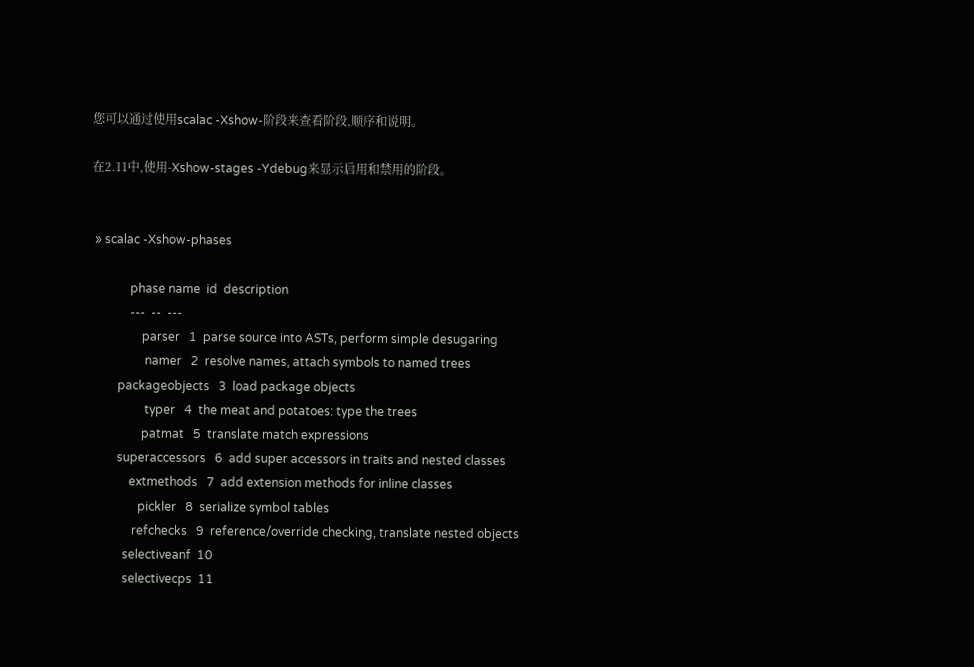您可以通过使用scalac -Xshow-阶段来查看阶段,顺序和说明。

在2.11中,使用-Xshow-stages -Ydebug来显示启用和禁用的阶段。


 » scalac -Xshow-phases

             phase name  id  description
             ---  --  ---
                 parser   1  parse source into ASTs, perform simple desugaring
                  namer   2  resolve names, attach symbols to named trees
         packageobjects   3  load package objects
                  typer   4  the meat and potatoes: type the trees
                 patmat   5  translate match expressions
         superaccessors   6  add super accessors in traits and nested classes
             extmethods   7  add extension methods for inline classes
                pickler   8  serialize symbol tables
              refchecks   9  reference/override checking, translate nested objects
           selectiveanf  10
           selectivecps  11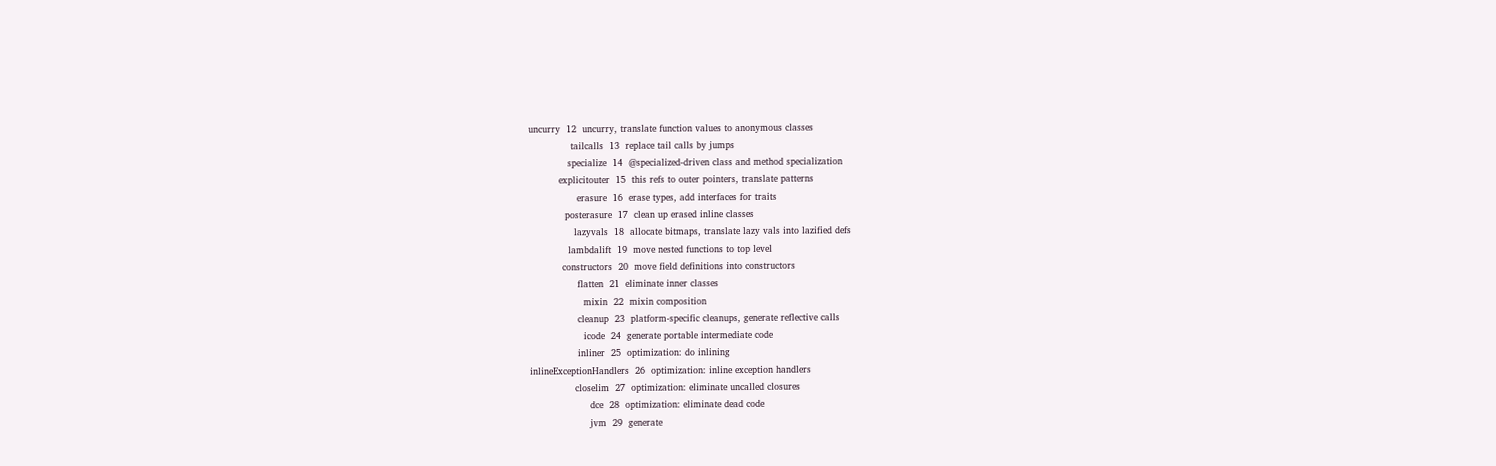uncurry  12  uncurry, translate function values to anonymous classes
              tailcalls  13  replace tail calls by jumps
             specialize  14  @specialized-driven class and method specialization
          explicitouter  15  this refs to outer pointers, translate patterns
                erasure  16  erase types, add interfaces for traits
            posterasure  17  clean up erased inline classes
               lazyvals  18  allocate bitmaps, translate lazy vals into lazified defs
             lambdalift  19  move nested functions to top level
           constructors  20  move field definitions into constructors
                flatten  21  eliminate inner classes
                  mixin  22  mixin composition
                cleanup  23  platform-specific cleanups, generate reflective calls
                  icode  24  generate portable intermediate code
                inliner  25  optimization: do inlining
inlineExceptionHandlers  26  optimization: inline exception handlers
               closelim  27  optimization: eliminate uncalled closures
                    dce  28  optimization: eliminate dead code
                    jvm  29  generate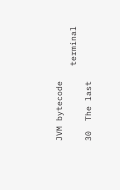JVM bytecode
               terminal  30  The last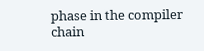phase in the compiler chain